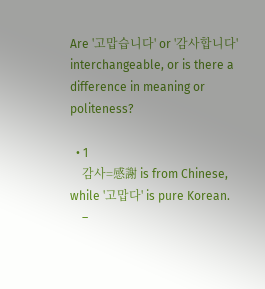Are '고맙습니다' or '감사합니다' interchangeable, or is there a difference in meaning or politeness?

  • 1
    감사=感謝 is from Chinese, while '고맙다' is pure Korean.
    –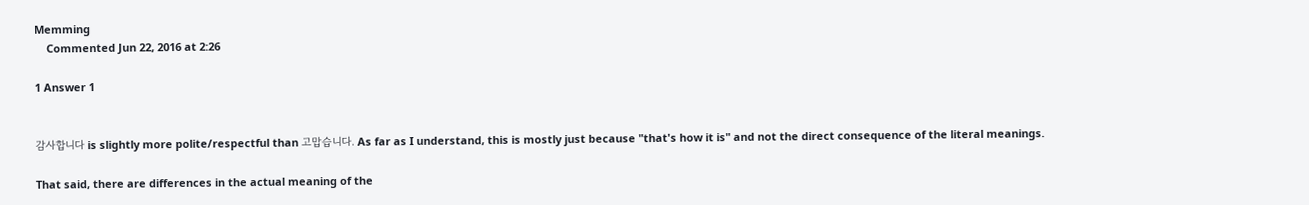Memming
    Commented Jun 22, 2016 at 2:26

1 Answer 1


감사합니다 is slightly more polite/respectful than 고맙습니다. As far as I understand, this is mostly just because "that's how it is" and not the direct consequence of the literal meanings.

That said, there are differences in the actual meaning of the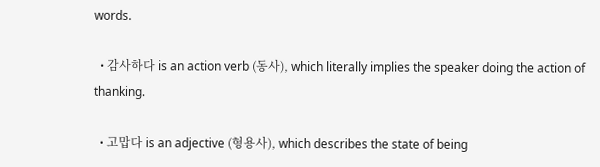words.

  • 감사하다 is an action verb (동사), which literally implies the speaker doing the action of thanking.

  • 고맙다 is an adjective (형용사), which describes the state of being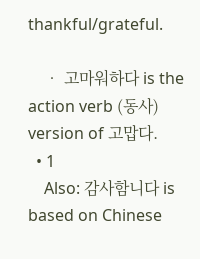thankful/grateful.

    • 고마워하다 is the action verb (동사) version of 고맙다.
  • 1
    Also: 감사함니다 is based on Chinese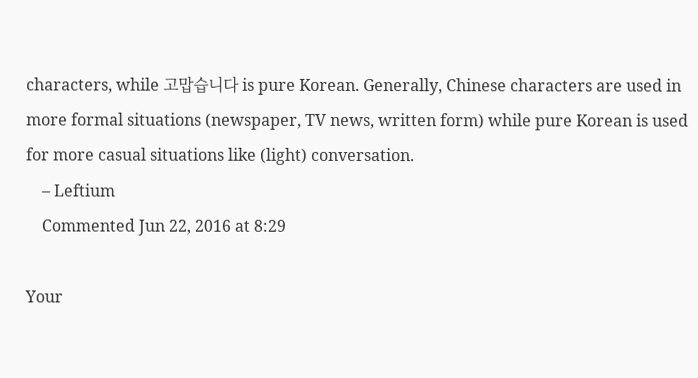characters, while 고맙습니다 is pure Korean. Generally, Chinese characters are used in more formal situations (newspaper, TV news, written form) while pure Korean is used for more casual situations like (light) conversation.
    – Leftium
    Commented Jun 22, 2016 at 8:29

Your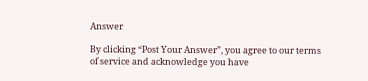Answer

By clicking “Post Your Answer”, you agree to our terms of service and acknowledge you have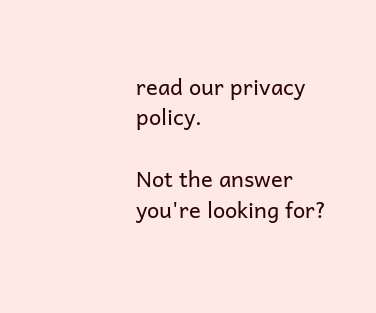read our privacy policy.

Not the answer you're looking for?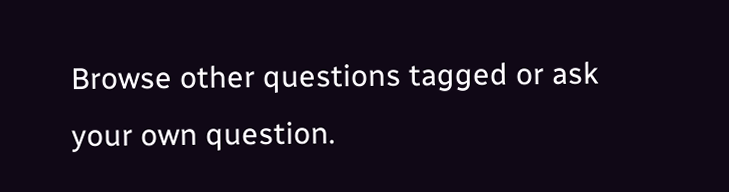Browse other questions tagged or ask your own question.